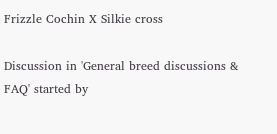Frizzle Cochin X Silkie cross

Discussion in 'General breed discussions & FAQ' started by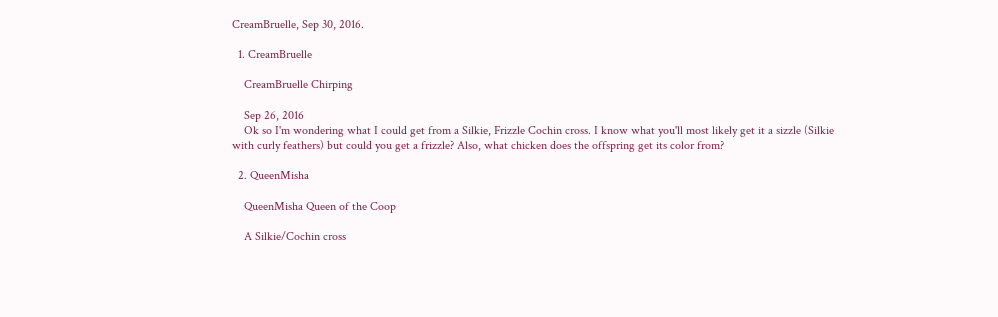CreamBruelle, Sep 30, 2016.

  1. CreamBruelle

    CreamBruelle Chirping

    Sep 26, 2016
    Ok so I'm wondering what I could get from a Silkie, Frizzle Cochin cross. I know what you'll most likely get it a sizzle (Silkie with curly feathers) but could you get a frizzle? Also, what chicken does the offspring get its color from?

  2. QueenMisha

    QueenMisha Queen of the Coop

    A Silkie/Cochin cross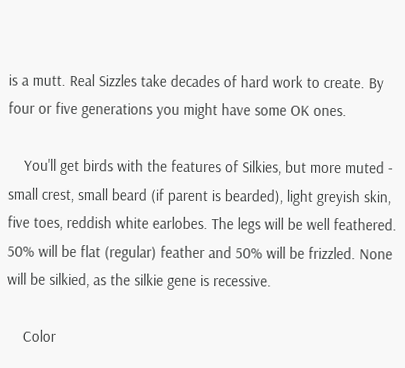is a mutt. Real Sizzles take decades of hard work to create. By four or five generations you might have some OK ones.

    You'll get birds with the features of Silkies, but more muted - small crest, small beard (if parent is bearded), light greyish skin, five toes, reddish white earlobes. The legs will be well feathered. 50% will be flat (regular) feather and 50% will be frizzled. None will be silkied, as the silkie gene is recessive.

    Color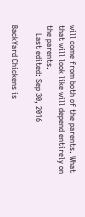will come from both of the parents. What that will look like will depend entirely on the parents.
    Last edited: Sep 30, 2016

BackYard Chickens is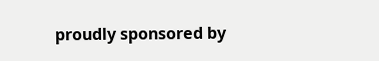proudly sponsored by